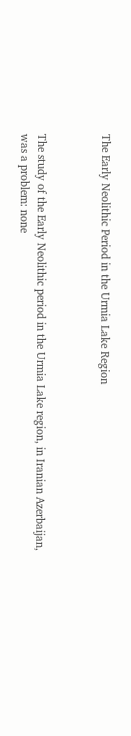The Early Neolithic Period in the Urmia Lake Region



The study of the Early Neolithic period in the Urmia Lake region, in Iranian Azerbaijan, was a problem: none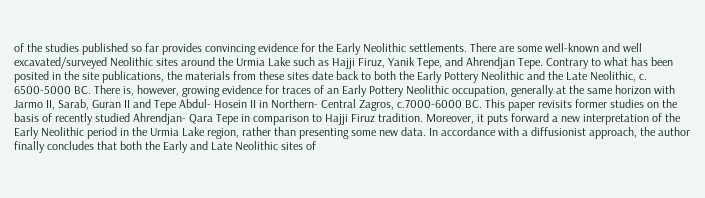of the studies published so far provides convincing evidence for the Early Neolithic settlements. There are some well-known and well excavated/surveyed Neolithic sites around the Urmia Lake such as Hajji Firuz, Yanik Tepe, and Ahrendjan Tepe. Contrary to what has been posited in the site publications, the materials from these sites date back to both the Early Pottery Neolithic and the Late Neolithic, c. 6500-5000 BC. There is, however, growing evidence for traces of an Early Pottery Neolithic occupation, generally at the same horizon with Jarmo II, Sarab, Guran II and Tepe Abdul- Hosein II in Northern- Central Zagros, c.7000-6000 BC. This paper revisits former studies on the basis of recently studied Ahrendjan- Qara Tepe in comparison to Hajji Firuz tradition. Moreover, it puts forward a new interpretation of the Early Neolithic period in the Urmia Lake region, rather than presenting some new data. In accordance with a diffusionist approach, the author finally concludes that both the Early and Late Neolithic sites of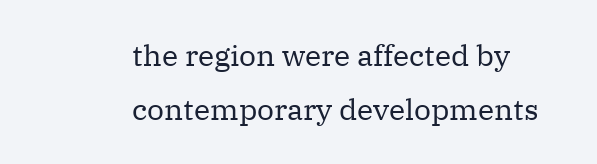the region were affected by contemporary developments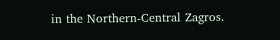in the Northern-Central Zagros.